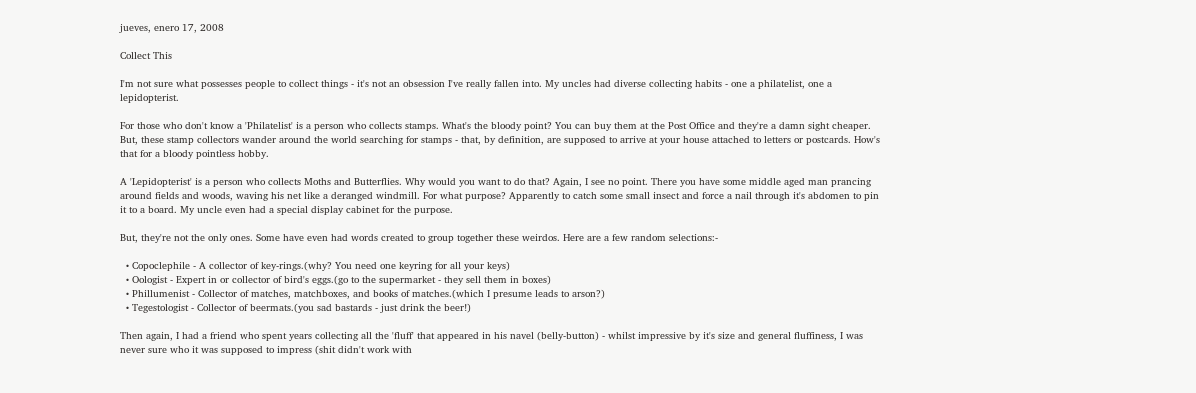jueves, enero 17, 2008

Collect This

I'm not sure what possesses people to collect things - it's not an obsession I've really fallen into. My uncles had diverse collecting habits - one a philatelist, one a lepidopterist.

For those who don't know a 'Philatelist' is a person who collects stamps. What's the bloody point? You can buy them at the Post Office and they're a damn sight cheaper. But, these stamp collectors wander around the world searching for stamps - that, by definition, are supposed to arrive at your house attached to letters or postcards. How's that for a bloody pointless hobby.

A 'Lepidopterist' is a person who collects Moths and Butterflies. Why would you want to do that? Again, I see no point. There you have some middle aged man prancing around fields and woods, waving his net like a deranged windmill. For what purpose? Apparently to catch some small insect and force a nail through it's abdomen to pin it to a board. My uncle even had a special display cabinet for the purpose.

But, they're not the only ones. Some have even had words created to group together these weirdos. Here are a few random selections:-

  • Copoclephile - A collector of key-rings.(why? You need one keyring for all your keys)
  • Oologist - Expert in or collector of bird's eggs.(go to the supermarket - they sell them in boxes)
  • Phillumenist - Collector of matches, matchboxes, and books of matches.(which I presume leads to arson?)
  • Tegestologist - Collector of beermats.(you sad bastards - just drink the beer!)

Then again, I had a friend who spent years collecting all the 'fluff' that appeared in his navel (belly-button) - whilst impressive by it's size and general fluffiness, I was never sure who it was supposed to impress (shit didn't work with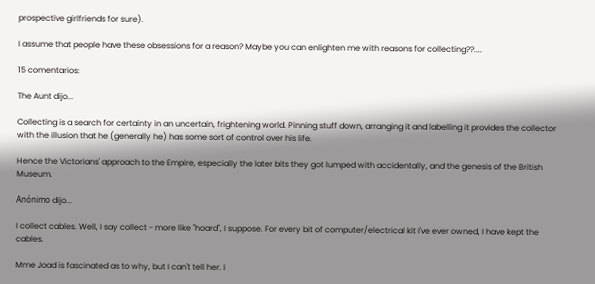prospective girlfriends for sure).

I assume that people have these obsessions for a reason? Maybe you can enlighten me with reasons for collecting??....

15 comentarios:

The Aunt dijo...

Collecting is a search for certainty in an uncertain, frightening world. Pinning stuff down, arranging it and labelling it provides the collector with the illusion that he (generally he) has some sort of control over his life.

Hence the Victorians' approach to the Empire, especially the later bits they got lumped with accidentally, and the genesis of the British Museum.

Anónimo dijo...

I collect cables. Well, I say collect - more like "hoard", I suppose. For every bit of computer/electrical kit I've ever owned, I have kept the cables.

Mme Joad is fascinated as to why, but I can't tell her. I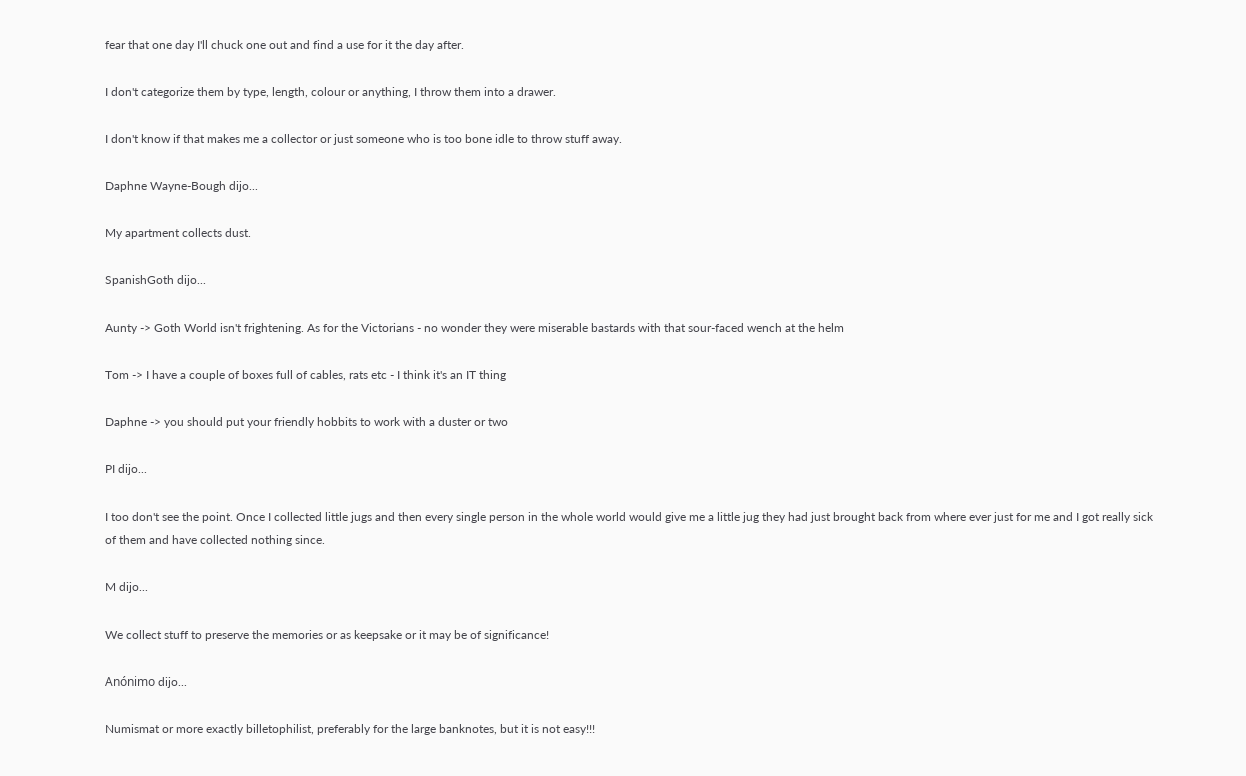fear that one day I'll chuck one out and find a use for it the day after.

I don't categorize them by type, length, colour or anything, I throw them into a drawer.

I don't know if that makes me a collector or just someone who is too bone idle to throw stuff away.

Daphne Wayne-Bough dijo...

My apartment collects dust.

SpanishGoth dijo...

Aunty -> Goth World isn't frightening. As for the Victorians - no wonder they were miserable bastards with that sour-faced wench at the helm

Tom -> I have a couple of boxes full of cables, rats etc - I think it's an IT thing

Daphne -> you should put your friendly hobbits to work with a duster or two

PI dijo...

I too don't see the point. Once I collected little jugs and then every single person in the whole world would give me a little jug they had just brought back from where ever just for me and I got really sick of them and have collected nothing since.

M dijo...

We collect stuff to preserve the memories or as keepsake or it may be of significance!

Anónimo dijo...

Numismat or more exactly billetophilist, preferably for the large banknotes, but it is not easy!!!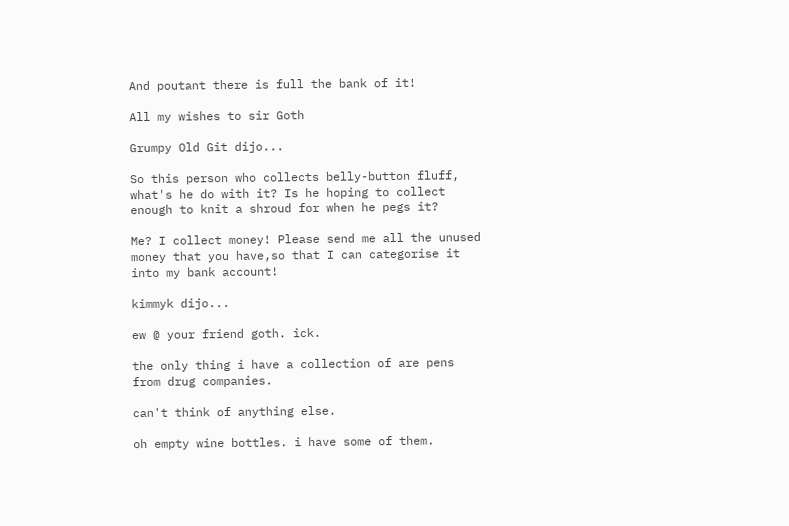And poutant there is full the bank of it!

All my wishes to sir Goth

Grumpy Old Git dijo...

So this person who collects belly-button fluff, what's he do with it? Is he hoping to collect enough to knit a shroud for when he pegs it?

Me? I collect money! Please send me all the unused money that you have,so that I can categorise it into my bank account!

kimmyk dijo...

ew @ your friend goth. ick.

the only thing i have a collection of are pens from drug companies.

can't think of anything else.

oh empty wine bottles. i have some of them.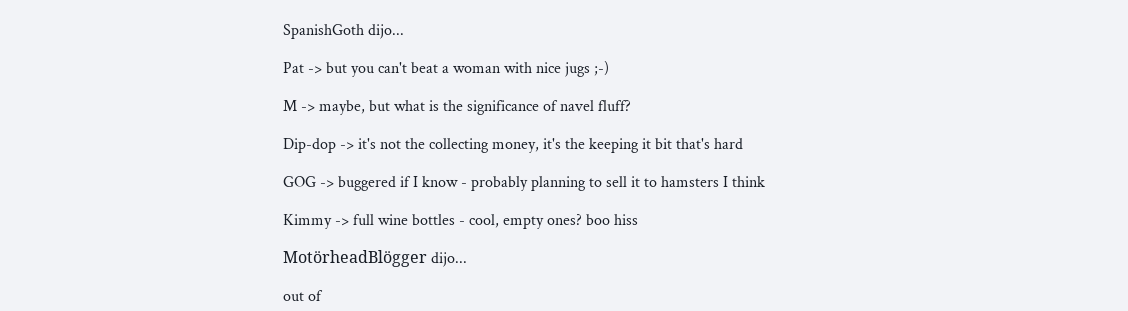SpanishGoth dijo...

Pat -> but you can't beat a woman with nice jugs ;-)

M -> maybe, but what is the significance of navel fluff?

Dip-dop -> it's not the collecting money, it's the keeping it bit that's hard

GOG -> buggered if I know - probably planning to sell it to hamsters I think

Kimmy -> full wine bottles - cool, empty ones? boo hiss

MotörheadBlögger dijo...

out of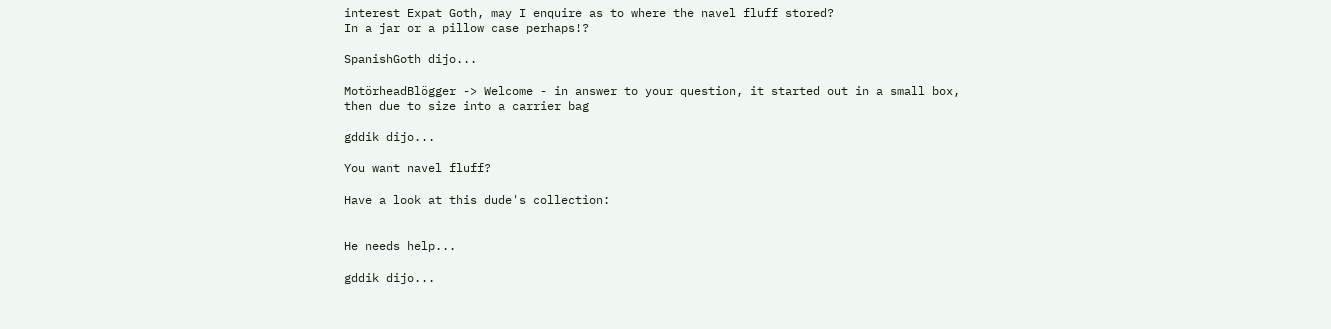interest Expat Goth, may I enquire as to where the navel fluff stored?
In a jar or a pillow case perhaps!?

SpanishGoth dijo...

MotörheadBlögger -> Welcome - in answer to your question, it started out in a small box, then due to size into a carrier bag

gddik dijo...

You want navel fluff?

Have a look at this dude's collection:


He needs help...

gddik dijo...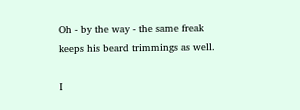Oh - by the way - the same freak keeps his beard trimmings as well.

I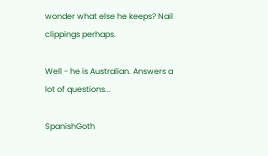wonder what else he keeps? Nail clippings perhaps.

Well - he is Australian. Answers a lot of questions...

SpanishGoth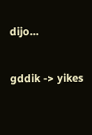dijo...

gddik -> yikes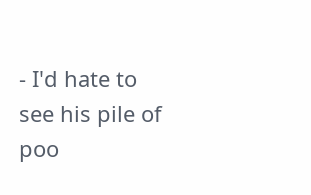- I'd hate to see his pile of poo